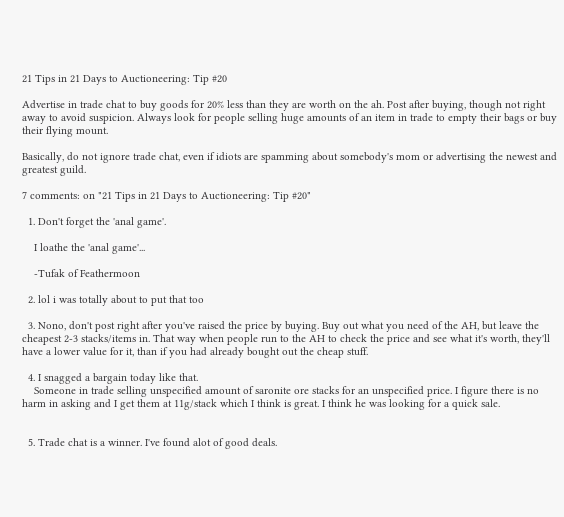21 Tips in 21 Days to Auctioneering: Tip #20

Advertise in trade chat to buy goods for 20% less than they are worth on the ah. Post after buying, though not right away to avoid suspicion. Always look for people selling huge amounts of an item in trade to empty their bags or buy their flying mount.

Basically, do not ignore trade chat, even if idiots are spamming about somebody's mom or advertising the newest and greatest guild.

7 comments: on "21 Tips in 21 Days to Auctioneering: Tip #20"

  1. Don't forget the 'anal game'.

    I loathe the 'anal game'...

    -Tufak of Feathermoon

  2. lol i was totally about to put that too

  3. Nono, don't post right after you've raised the price by buying. Buy out what you need of the AH, but leave the cheapest 2-3 stacks/items in. That way when people run to the AH to check the price and see what it's worth, they'll have a lower value for it, than if you had already bought out the cheap stuff.

  4. I snagged a bargain today like that.
    Someone in trade selling unspecified amount of saronite ore stacks for an unspecified price. I figure there is no harm in asking and I get them at 11g/stack which I think is great. I think he was looking for a quick sale.


  5. Trade chat is a winner. I've found alot of good deals.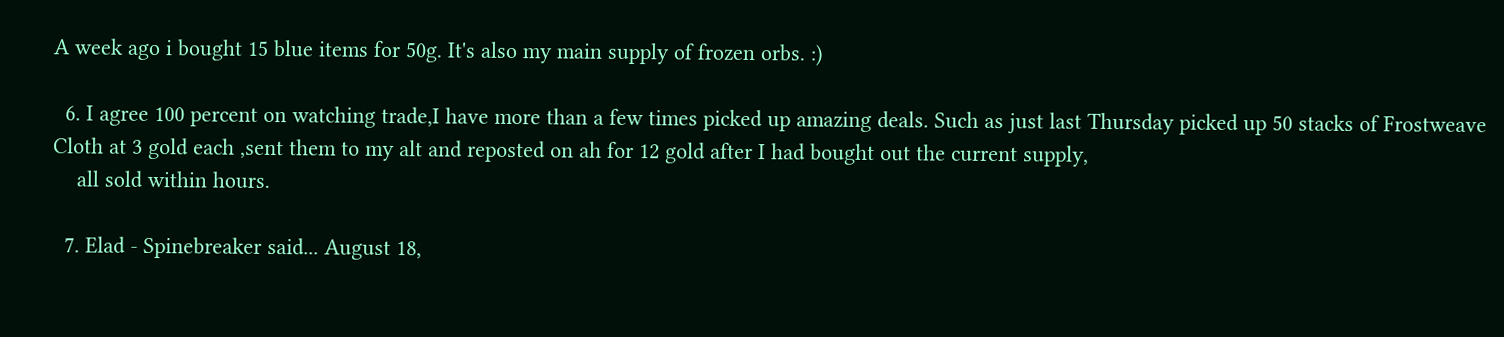A week ago i bought 15 blue items for 50g. It's also my main supply of frozen orbs. :)

  6. I agree 100 percent on watching trade,I have more than a few times picked up amazing deals. Such as just last Thursday picked up 50 stacks of Frostweave Cloth at 3 gold each ,sent them to my alt and reposted on ah for 12 gold after I had bought out the current supply,
    all sold within hours.

  7. Elad - Spinebreaker said... August 18,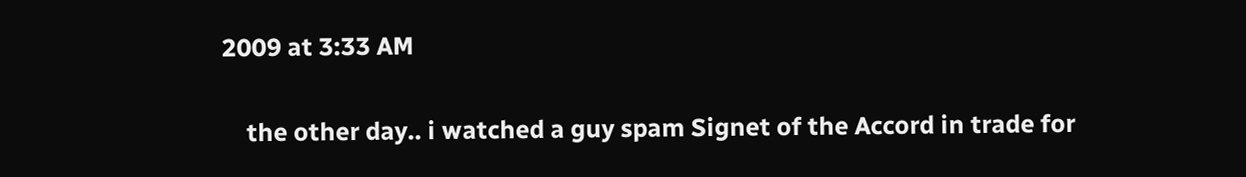2009 at 3:33 AM

    the other day.. i watched a guy spam Signet of the Accord in trade for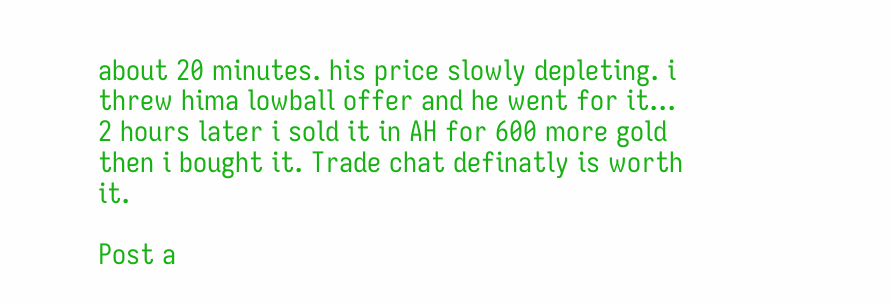about 20 minutes. his price slowly depleting. i threw hima lowball offer and he went for it... 2 hours later i sold it in AH for 600 more gold then i bought it. Trade chat definatly is worth it.

Post a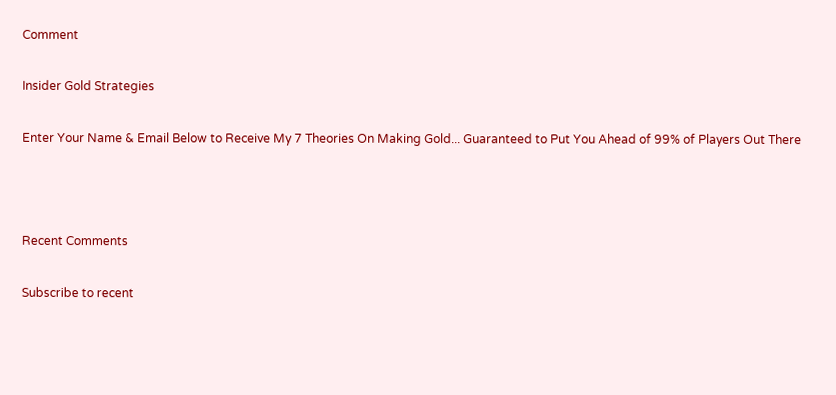Comment

Insider Gold Strategies

Enter Your Name & Email Below to Receive My 7 Theories On Making Gold... Guaranteed to Put You Ahead of 99% of Players Out There



Recent Comments

Subscribe to recent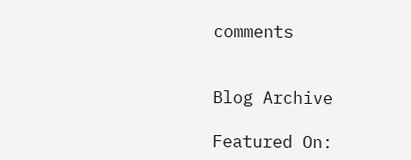comments


Blog Archive

Featured On: